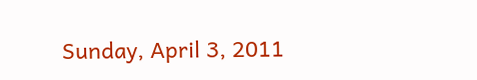Sunday, April 3, 2011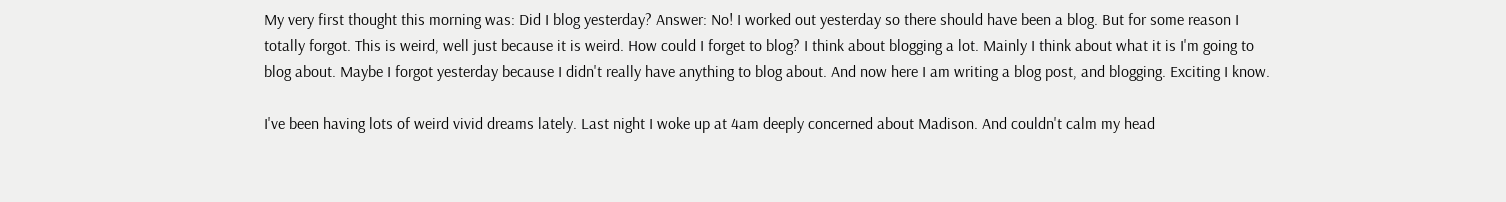My very first thought this morning was: Did I blog yesterday? Answer: No! I worked out yesterday so there should have been a blog. But for some reason I totally forgot. This is weird, well just because it is weird. How could I forget to blog? I think about blogging a lot. Mainly I think about what it is I'm going to blog about. Maybe I forgot yesterday because I didn't really have anything to blog about. And now here I am writing a blog post, and blogging. Exciting I know.

I've been having lots of weird vivid dreams lately. Last night I woke up at 4am deeply concerned about Madison. And couldn't calm my head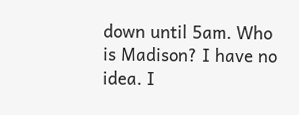down until 5am. Who is Madison? I have no idea. I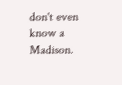don't even know a Madison.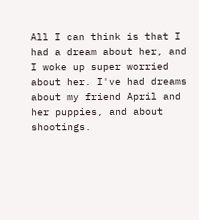All I can think is that I had a dream about her, and I woke up super worried about her. I've had dreams about my friend April and her puppies, and about shootings.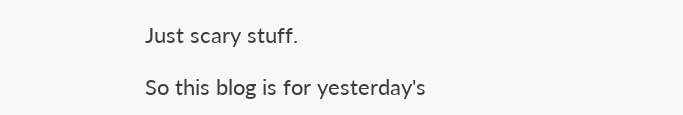Just scary stuff.

So this blog is for yesterday's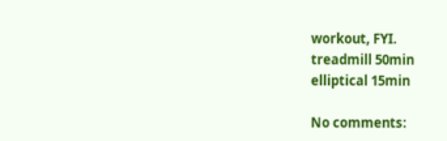workout, FYI.
treadmill 50min
elliptical 15min

No comments: